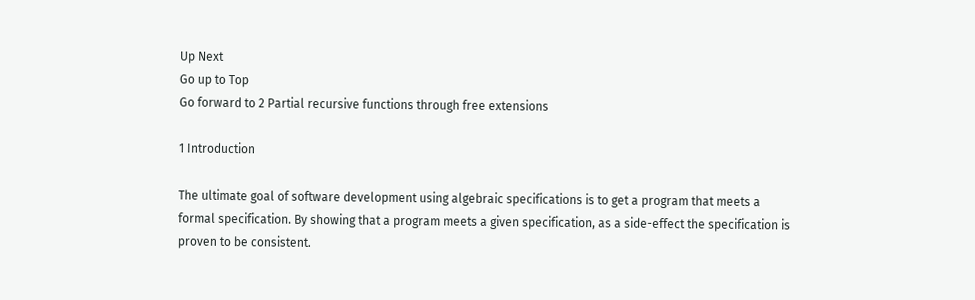Up Next
Go up to Top
Go forward to 2 Partial recursive functions through free extensions

1 Introduction

The ultimate goal of software development using algebraic specifications is to get a program that meets a formal specification. By showing that a program meets a given specification, as a side-effect the specification is proven to be consistent.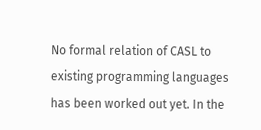No formal relation of CASL to existing programming languages has been worked out yet. In the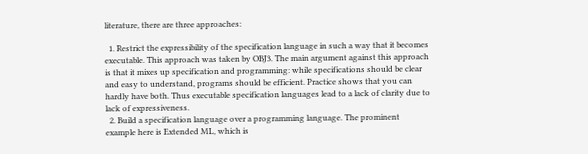literature, there are three approaches:

  1. Restrict the expressibility of the specification language in such a way that it becomes executable. This approach was taken by OBJ3. The main argument against this approach is that it mixes up specification and programming: while specifications should be clear and easy to understand, programs should be efficient. Practice shows that you can hardly have both. Thus executable specification languages lead to a lack of clarity due to lack of expressiveness.
  2. Build a specification language over a programming language. The prominent example here is Extended ML, which is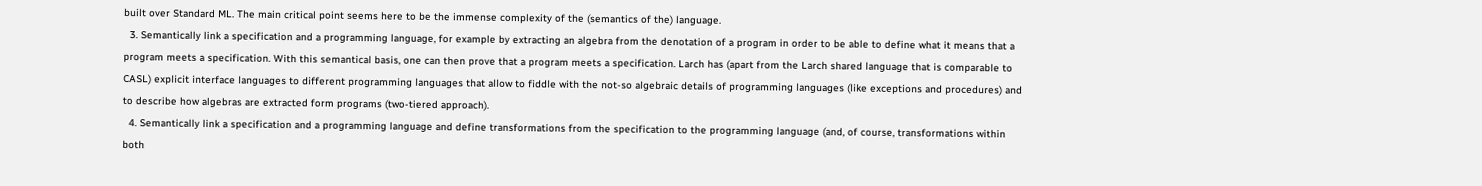built over Standard ML. The main critical point seems here to be the immense complexity of the (semantics of the) language.
  3. Semantically link a specification and a programming language, for example by extracting an algebra from the denotation of a program in order to be able to define what it means that a program meets a specification. With this semantical basis, one can then prove that a program meets a specification. Larch has (apart from the Larch shared language that is comparable to CASL) explicit interface languages to different programming languages that allow to fiddle with the not-so algebraic details of programming languages (like exceptions and procedures) and to describe how algebras are extracted form programs (two-tiered approach).
  4. Semantically link a specification and a programming language and define transformations from the specification to the programming language (and, of course, transformations within both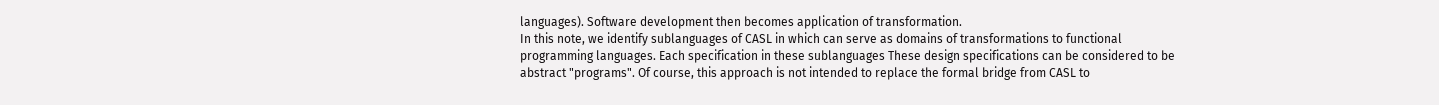languages). Software development then becomes application of transformation.
In this note, we identify sublanguages of CASL in which can serve as domains of transformations to functional programming languages. Each specification in these sublanguages These design specifications can be considered to be abstract "programs". Of course, this approach is not intended to replace the formal bridge from CASL to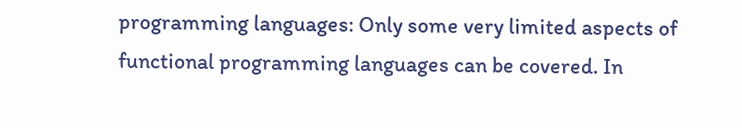programming languages: Only some very limited aspects of functional programming languages can be covered. In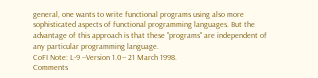general, one wants to write functional programs using also more sophisticated aspects of functional programming languages. But the advantage of this approach is that these "programs" are independent of any particular programming language.
CoFI Note: L-9 --Version 1.0-- 21 March 1998.
Comments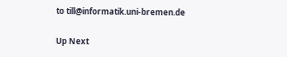to till@informatik.uni-bremen.de

Up Next